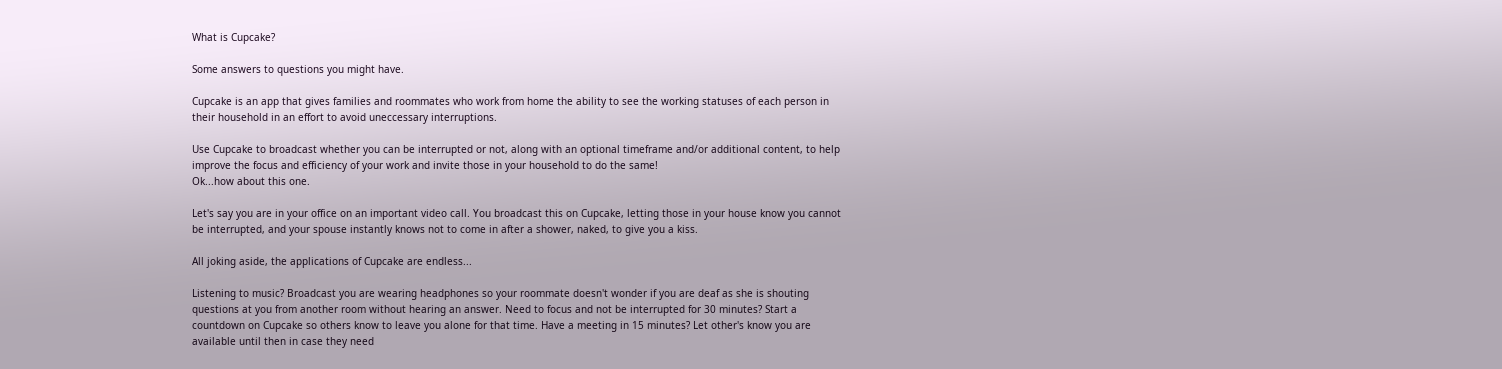What is Cupcake?

Some answers to questions you might have.

Cupcake is an app that gives families and roommates who work from home the ability to see the working statuses of each person in their household in an effort to avoid uneccessary interruptions.

Use Cupcake to broadcast whether you can be interrupted or not, along with an optional timeframe and/or additional content, to help improve the focus and efficiency of your work and invite those in your household to do the same!
Ok...how about this one.

Let's say you are in your office on an important video call. You broadcast this on Cupcake, letting those in your house know you cannot be interrupted, and your spouse instantly knows not to come in after a shower, naked, to give you a kiss.

All joking aside, the applications of Cupcake are endless...

Listening to music? Broadcast you are wearing headphones so your roommate doesn't wonder if you are deaf as she is shouting questions at you from another room without hearing an answer. Need to focus and not be interrupted for 30 minutes? Start a countdown on Cupcake so others know to leave you alone for that time. Have a meeting in 15 minutes? Let other's know you are available until then in case they need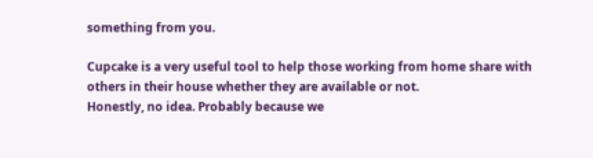something from you.

Cupcake is a very useful tool to help those working from home share with others in their house whether they are available or not.
Honestly, no idea. Probably because we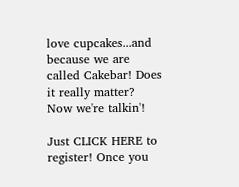love cupcakes...and because we are called Cakebar! Does it really matter?
Now we're talkin'!

Just CLICK HERE to register! Once you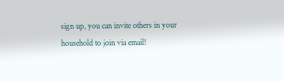sign up, you can invite others in your household to join via email!